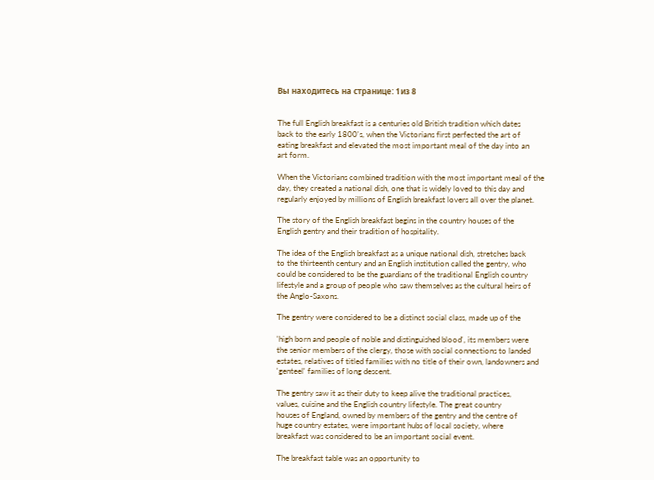Вы находитесь на странице: 1из 8


The full English breakfast is a centuries old British tradition which dates
back to the early 1800's, when the Victorians first perfected the art of
eating breakfast and elevated the most important meal of the day into an
art form.

When the Victorians combined tradition with the most important meal of the
day, they created a national dish, one that is widely loved to this day and
regularly enjoyed by millions of English breakfast lovers all over the planet.

The story of the English breakfast begins in the country houses of the
English gentry and their tradition of hospitality.

The idea of the English breakfast as a unique national dish, stretches back
to the thirteenth century and an English institution called the gentry, who
could be considered to be the guardians of the traditional English country
lifestyle and a group of people who saw themselves as the cultural heirs of
the Anglo-Saxons.

The gentry were considered to be a distinct social class, made up of the

'high born and people of noble and distinguished blood', its members were
the senior members of the clergy, those with social connections to landed
estates, relatives of titled families with no title of their own, landowners and
'genteel' families of long descent.

The gentry saw it as their duty to keep alive the traditional practices,
values, cuisine and the English country lifestyle. The great country
houses of England, owned by members of the gentry and the centre of
huge country estates, were important hubs of local society, where
breakfast was considered to be an important social event.

The breakfast table was an opportunity to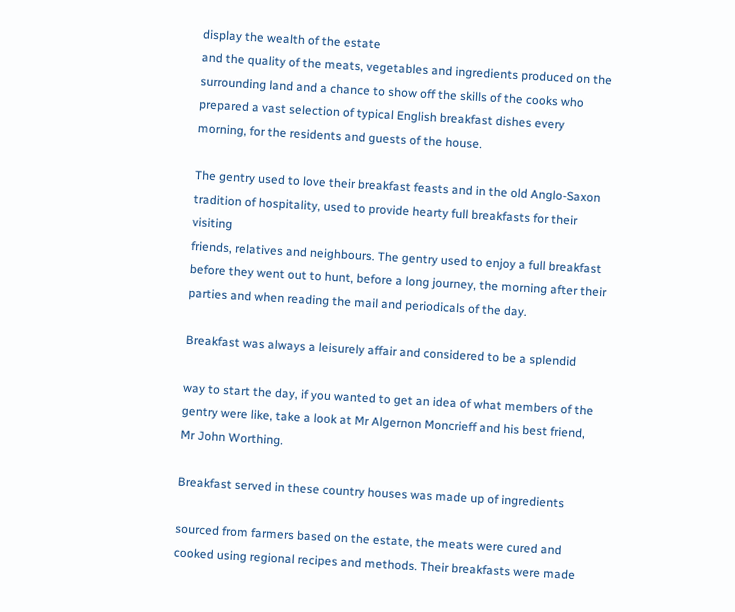display the wealth of the estate
and the quality of the meats, vegetables and ingredients produced on the
surrounding land and a chance to show off the skills of the cooks who
prepared a vast selection of typical English breakfast dishes every
morning, for the residents and guests of the house.

The gentry used to love their breakfast feasts and in the old Anglo-Saxon
tradition of hospitality, used to provide hearty full breakfasts for their visiting
friends, relatives and neighbours. The gentry used to enjoy a full breakfast
before they went out to hunt, before a long journey, the morning after their
parties and when reading the mail and periodicals of the day.

Breakfast was always a leisurely affair and considered to be a splendid

way to start the day, if you wanted to get an idea of what members of the
gentry were like, take a look at Mr Algernon Moncrieff and his best friend,
Mr John Worthing.

Breakfast served in these country houses was made up of ingredients

sourced from farmers based on the estate, the meats were cured and
cooked using regional recipes and methods. Their breakfasts were made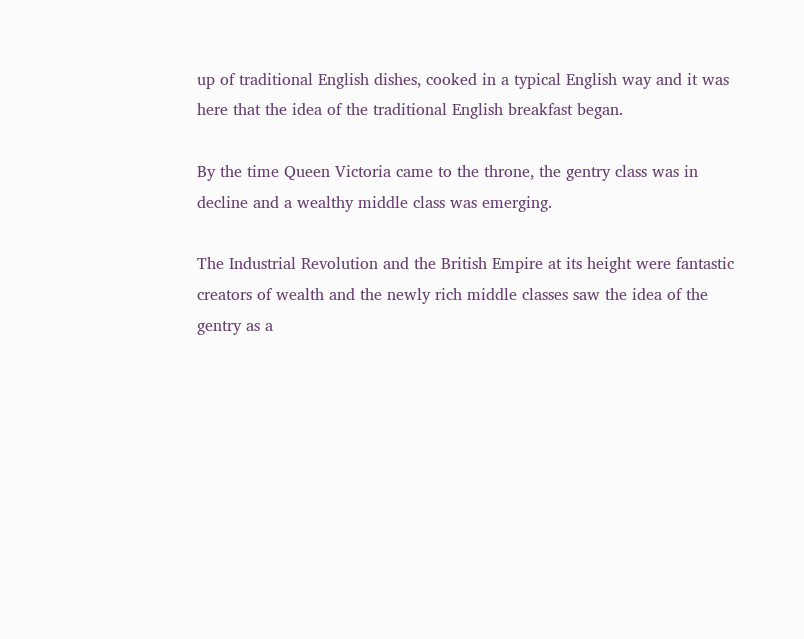up of traditional English dishes, cooked in a typical English way and it was
here that the idea of the traditional English breakfast began.

By the time Queen Victoria came to the throne, the gentry class was in
decline and a wealthy middle class was emerging.

The Industrial Revolution and the British Empire at its height were fantastic
creators of wealth and the newly rich middle classes saw the idea of the
gentry as a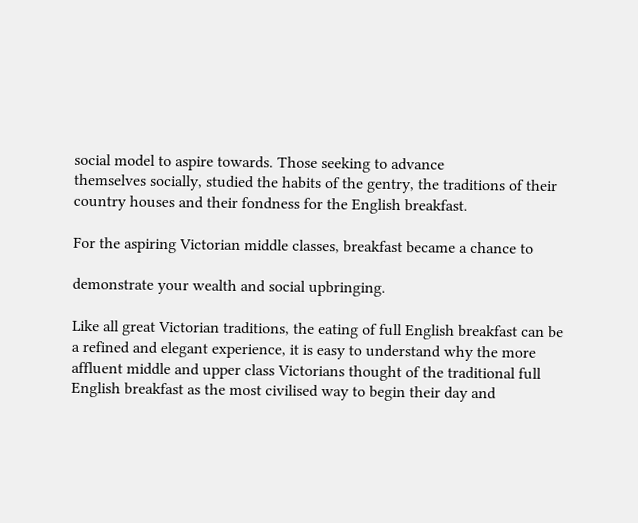social model to aspire towards. Those seeking to advance
themselves socially, studied the habits of the gentry, the traditions of their
country houses and their fondness for the English breakfast.

For the aspiring Victorian middle classes, breakfast became a chance to

demonstrate your wealth and social upbringing.

Like all great Victorian traditions, the eating of full English breakfast can be
a refined and elegant experience, it is easy to understand why the more
affluent middle and upper class Victorians thought of the traditional full
English breakfast as the most civilised way to begin their day and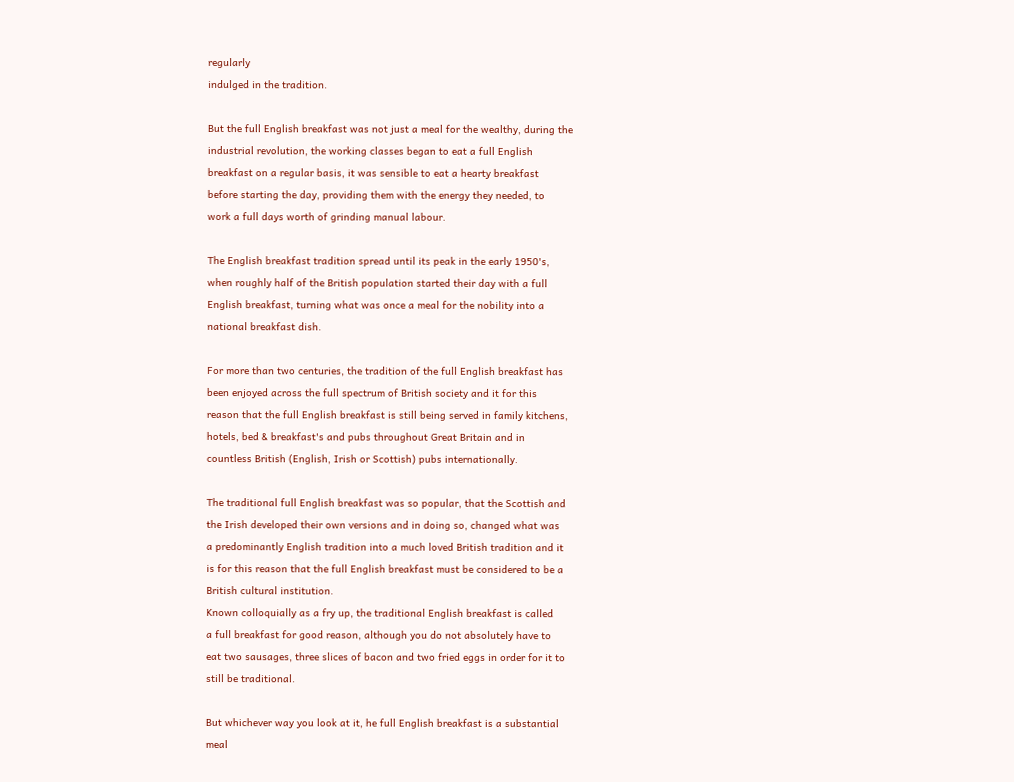regularly
indulged in the tradition.

But the full English breakfast was not just a meal for the wealthy, during the
industrial revolution, the working classes began to eat a full English
breakfast on a regular basis, it was sensible to eat a hearty breakfast
before starting the day, providing them with the energy they needed, to
work a full days worth of grinding manual labour.

The English breakfast tradition spread until its peak in the early 1950's,
when roughly half of the British population started their day with a full
English breakfast, turning what was once a meal for the nobility into a
national breakfast dish.

For more than two centuries, the tradition of the full English breakfast has
been enjoyed across the full spectrum of British society and it for this
reason that the full English breakfast is still being served in family kitchens,
hotels, bed & breakfast's and pubs throughout Great Britain and in
countless British (English, Irish or Scottish) pubs internationally.

The traditional full English breakfast was so popular, that the Scottish and
the Irish developed their own versions and in doing so, changed what was
a predominantly English tradition into a much loved British tradition and it
is for this reason that the full English breakfast must be considered to be a
British cultural institution.
Known colloquially as a fry up, the traditional English breakfast is called
a full breakfast for good reason, although you do not absolutely have to
eat two sausages, three slices of bacon and two fried eggs in order for it to
still be traditional.

But whichever way you look at it, he full English breakfast is a substantial
meal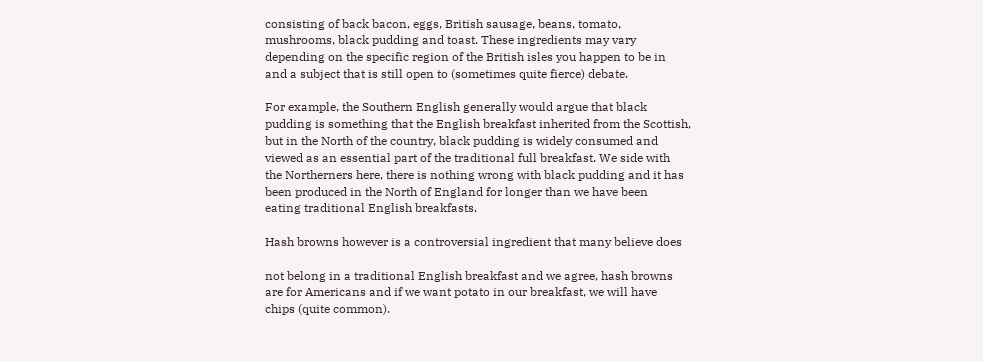consisting of back bacon, eggs, British sausage, beans, tomato,
mushrooms, black pudding and toast. These ingredients may vary
depending on the specific region of the British isles you happen to be in
and a subject that is still open to (sometimes quite fierce) debate.

For example, the Southern English generally would argue that black
pudding is something that the English breakfast inherited from the Scottish,
but in the North of the country, black pudding is widely consumed and
viewed as an essential part of the traditional full breakfast. We side with
the Northerners here, there is nothing wrong with black pudding and it has
been produced in the North of England for longer than we have been
eating traditional English breakfasts.

Hash browns however is a controversial ingredient that many believe does

not belong in a traditional English breakfast and we agree, hash browns
are for Americans and if we want potato in our breakfast, we will have
chips (quite common).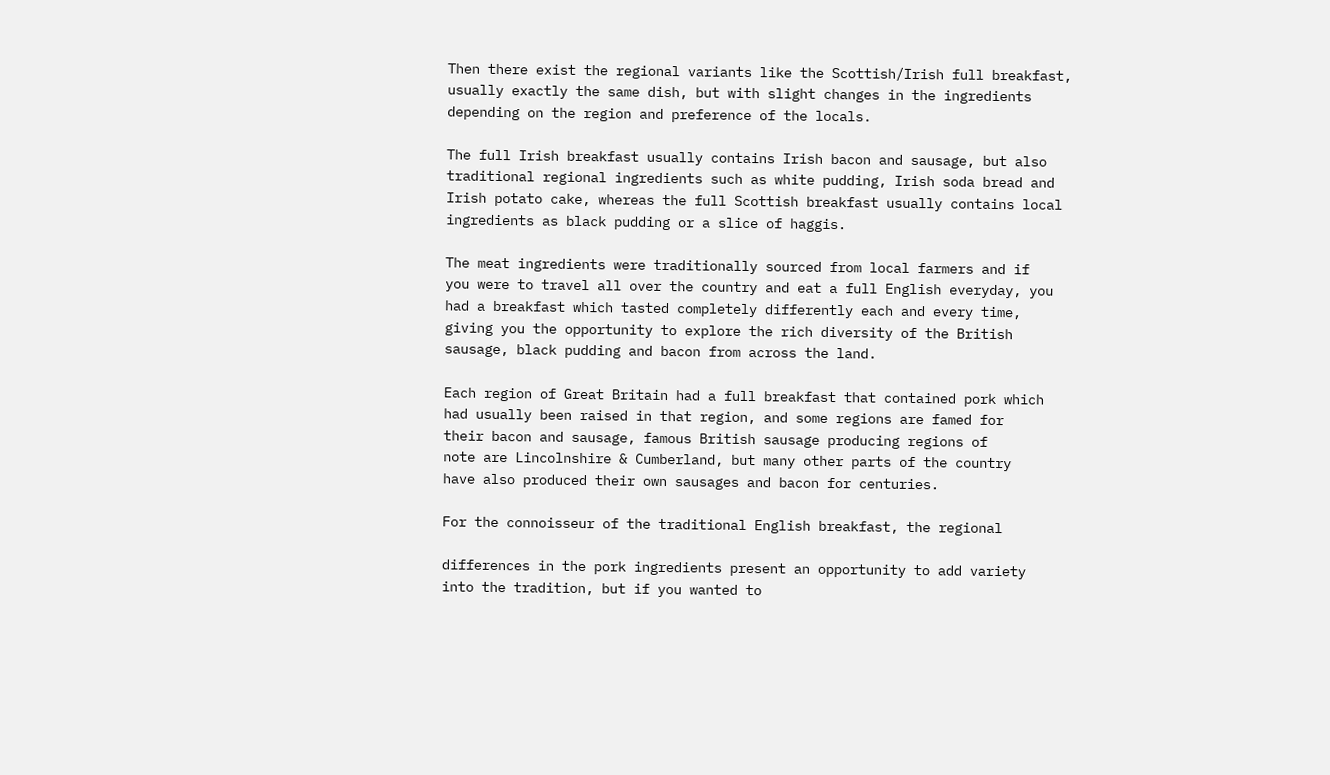Then there exist the regional variants like the Scottish/Irish full breakfast,
usually exactly the same dish, but with slight changes in the ingredients
depending on the region and preference of the locals.

The full Irish breakfast usually contains Irish bacon and sausage, but also
traditional regional ingredients such as white pudding, Irish soda bread and
Irish potato cake, whereas the full Scottish breakfast usually contains local
ingredients as black pudding or a slice of haggis.

The meat ingredients were traditionally sourced from local farmers and if
you were to travel all over the country and eat a full English everyday, you
had a breakfast which tasted completely differently each and every time,
giving you the opportunity to explore the rich diversity of the British
sausage, black pudding and bacon from across the land.

Each region of Great Britain had a full breakfast that contained pork which
had usually been raised in that region, and some regions are famed for
their bacon and sausage, famous British sausage producing regions of
note are Lincolnshire & Cumberland, but many other parts of the country
have also produced their own sausages and bacon for centuries.

For the connoisseur of the traditional English breakfast, the regional

differences in the pork ingredients present an opportunity to add variety
into the tradition, but if you wanted to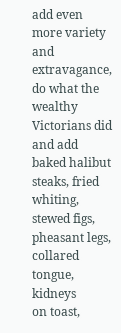add even more variety and
extravagance, do what the wealthy Victorians did and add baked halibut
steaks, fried whiting, stewed figs, pheasant legs, collared tongue, kidneys
on toast,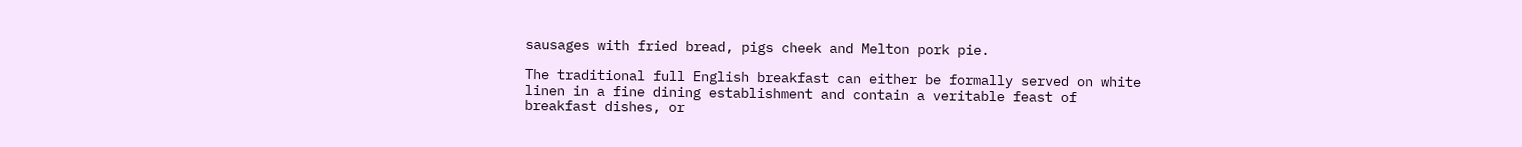sausages with fried bread, pigs cheek and Melton pork pie.

The traditional full English breakfast can either be formally served on white
linen in a fine dining establishment and contain a veritable feast of
breakfast dishes, or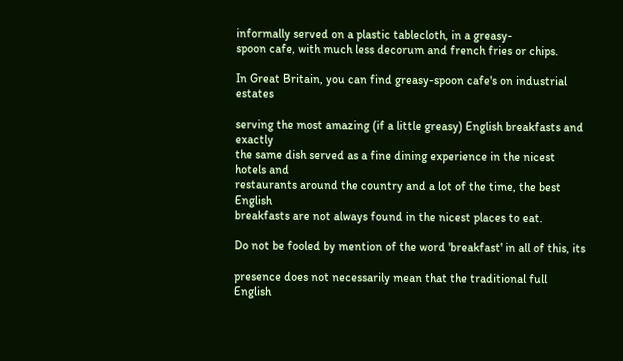informally served on a plastic tablecloth, in a greasy-
spoon cafe, with much less decorum and french fries or chips.

In Great Britain, you can find greasy-spoon cafe's on industrial estates

serving the most amazing (if a little greasy) English breakfasts and exactly
the same dish served as a fine dining experience in the nicest hotels and
restaurants around the country and a lot of the time, the best English
breakfasts are not always found in the nicest places to eat.

Do not be fooled by mention of the word 'breakfast' in all of this, its

presence does not necessarily mean that the traditional full English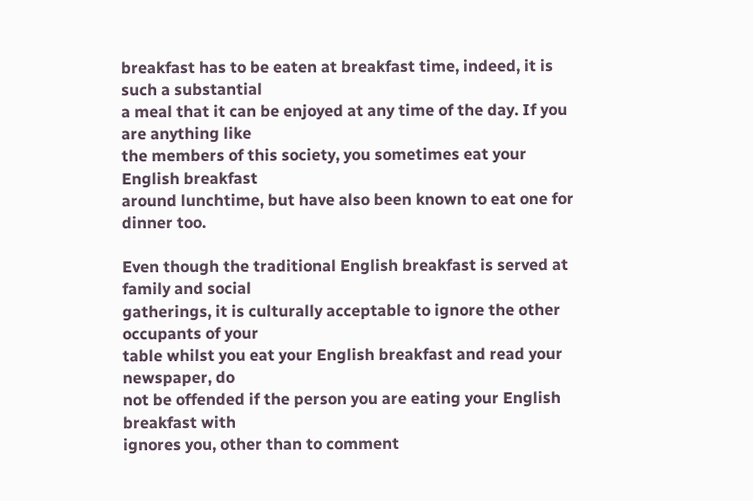breakfast has to be eaten at breakfast time, indeed, it is such a substantial
a meal that it can be enjoyed at any time of the day. If you are anything like
the members of this society, you sometimes eat your English breakfast
around lunchtime, but have also been known to eat one for dinner too.

Even though the traditional English breakfast is served at family and social
gatherings, it is culturally acceptable to ignore the other occupants of your
table whilst you eat your English breakfast and read your newspaper, do
not be offended if the person you are eating your English breakfast with
ignores you, other than to comment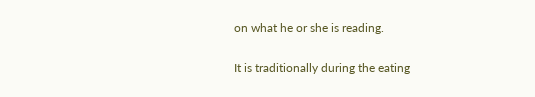on what he or she is reading.

It is traditionally during the eating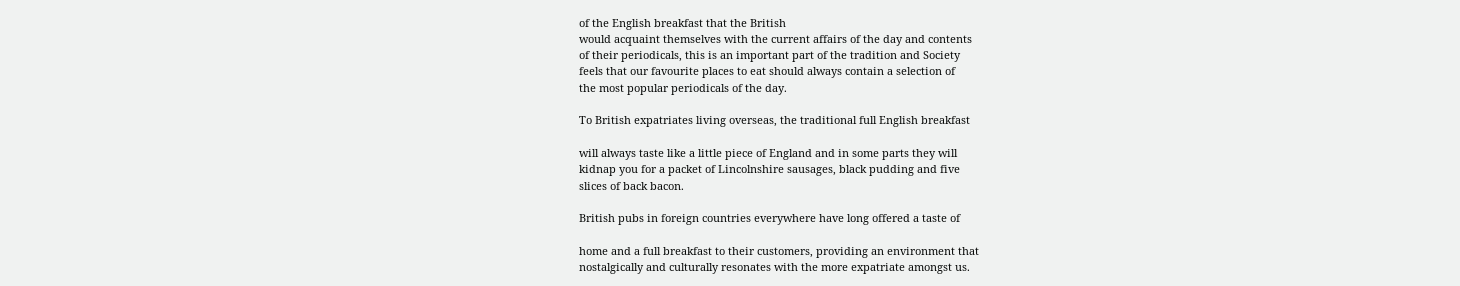of the English breakfast that the British
would acquaint themselves with the current affairs of the day and contents
of their periodicals, this is an important part of the tradition and Society
feels that our favourite places to eat should always contain a selection of
the most popular periodicals of the day.

To British expatriates living overseas, the traditional full English breakfast

will always taste like a little piece of England and in some parts they will
kidnap you for a packet of Lincolnshire sausages, black pudding and five
slices of back bacon.

British pubs in foreign countries everywhere have long offered a taste of

home and a full breakfast to their customers, providing an environment that
nostalgically and culturally resonates with the more expatriate amongst us.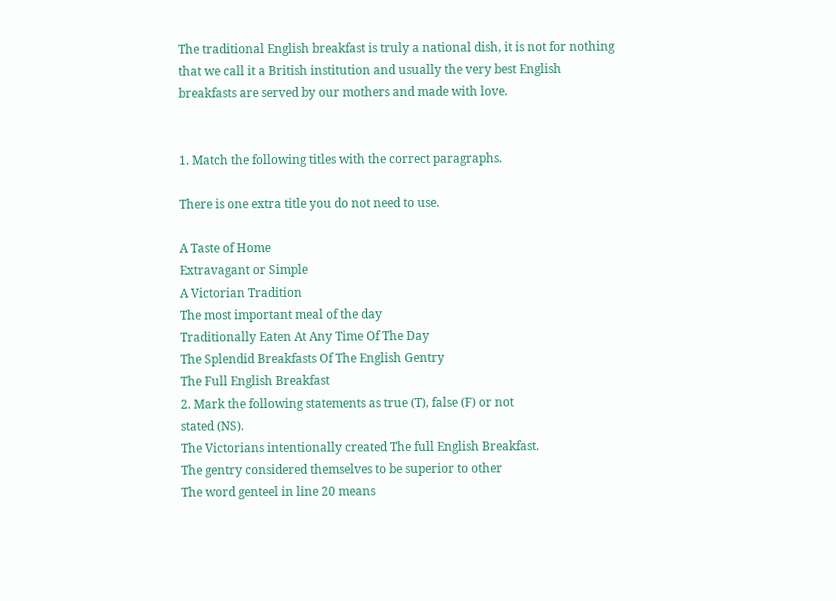The traditional English breakfast is truly a national dish, it is not for nothing
that we call it a British institution and usually the very best English
breakfasts are served by our mothers and made with love.


1. Match the following titles with the correct paragraphs.

There is one extra title you do not need to use.

A Taste of Home
Extravagant or Simple
A Victorian Tradition
The most important meal of the day
Traditionally Eaten At Any Time Of The Day
The Splendid Breakfasts Of The English Gentry
The Full English Breakfast
2. Mark the following statements as true (T), false (F) or not
stated (NS).
The Victorians intentionally created The full English Breakfast.
The gentry considered themselves to be superior to other
The word genteel in line 20 means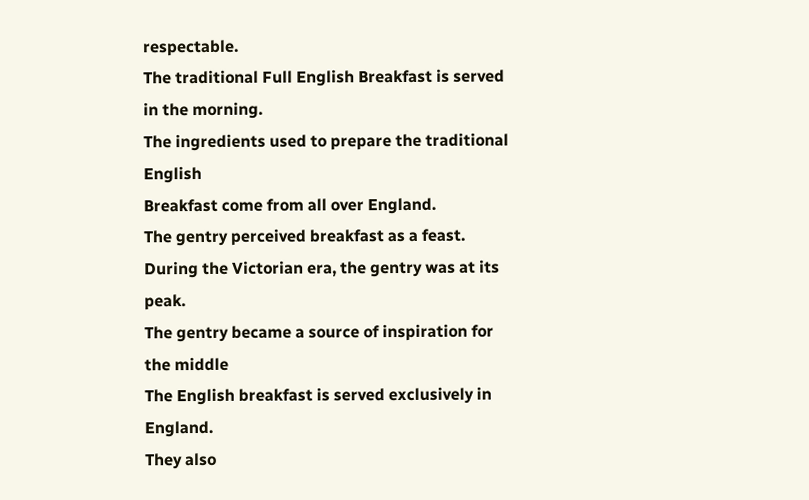respectable.
The traditional Full English Breakfast is served in the morning.
The ingredients used to prepare the traditional English
Breakfast come from all over England.
The gentry perceived breakfast as a feast.
During the Victorian era, the gentry was at its peak.
The gentry became a source of inspiration for the middle
The English breakfast is served exclusively in England.
They also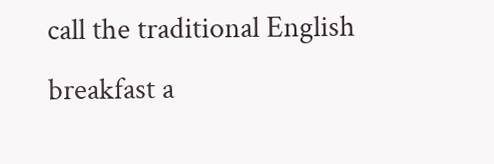call the traditional English breakfast a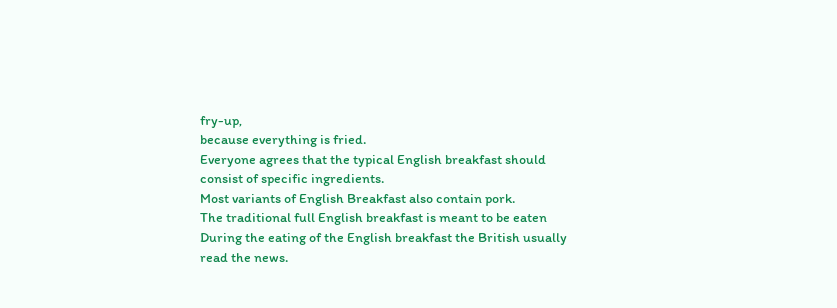fry-up,
because everything is fried.
Everyone agrees that the typical English breakfast should
consist of specific ingredients.
Most variants of English Breakfast also contain pork.
The traditional full English breakfast is meant to be eaten
During the eating of the English breakfast the British usually
read the news.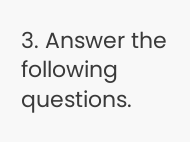3. Answer the following questions.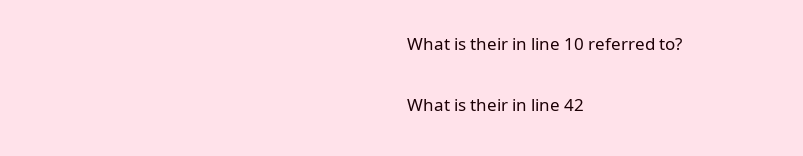What is their in line 10 referred to?

What is their in line 42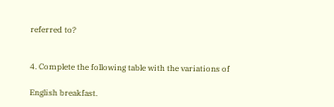referred to?


4. Complete the following table with the variations of

English breakfast.